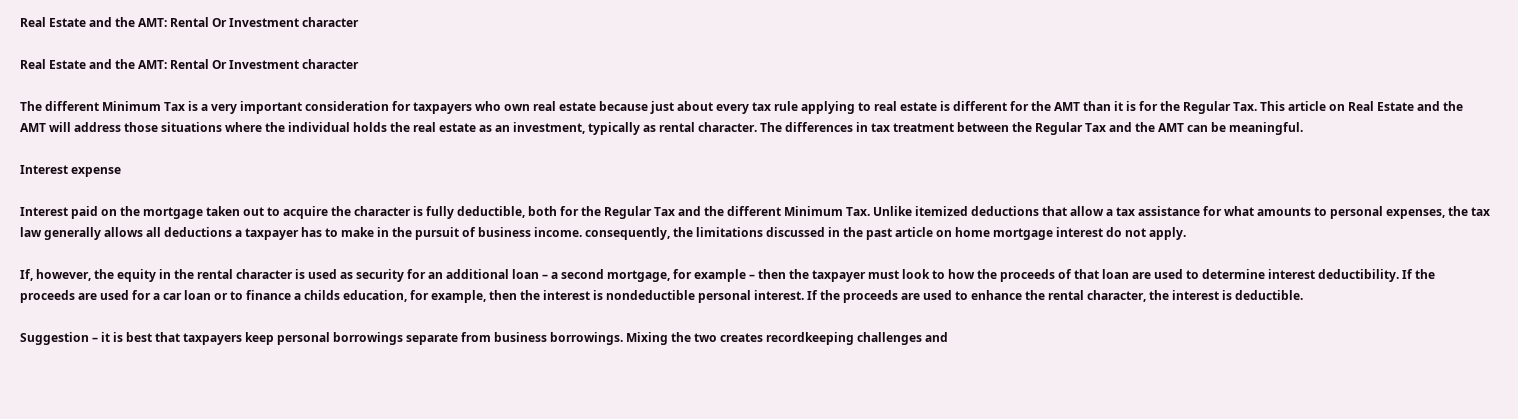Real Estate and the AMT: Rental Or Investment character

Real Estate and the AMT: Rental Or Investment character

The different Minimum Tax is a very important consideration for taxpayers who own real estate because just about every tax rule applying to real estate is different for the AMT than it is for the Regular Tax. This article on Real Estate and the AMT will address those situations where the individual holds the real estate as an investment, typically as rental character. The differences in tax treatment between the Regular Tax and the AMT can be meaningful.

Interest expense

Interest paid on the mortgage taken out to acquire the character is fully deductible, both for the Regular Tax and the different Minimum Tax. Unlike itemized deductions that allow a tax assistance for what amounts to personal expenses, the tax law generally allows all deductions a taxpayer has to make in the pursuit of business income. consequently, the limitations discussed in the past article on home mortgage interest do not apply.

If, however, the equity in the rental character is used as security for an additional loan – a second mortgage, for example – then the taxpayer must look to how the proceeds of that loan are used to determine interest deductibility. If the proceeds are used for a car loan or to finance a childs education, for example, then the interest is nondeductible personal interest. If the proceeds are used to enhance the rental character, the interest is deductible.

Suggestion – it is best that taxpayers keep personal borrowings separate from business borrowings. Mixing the two creates recordkeeping challenges and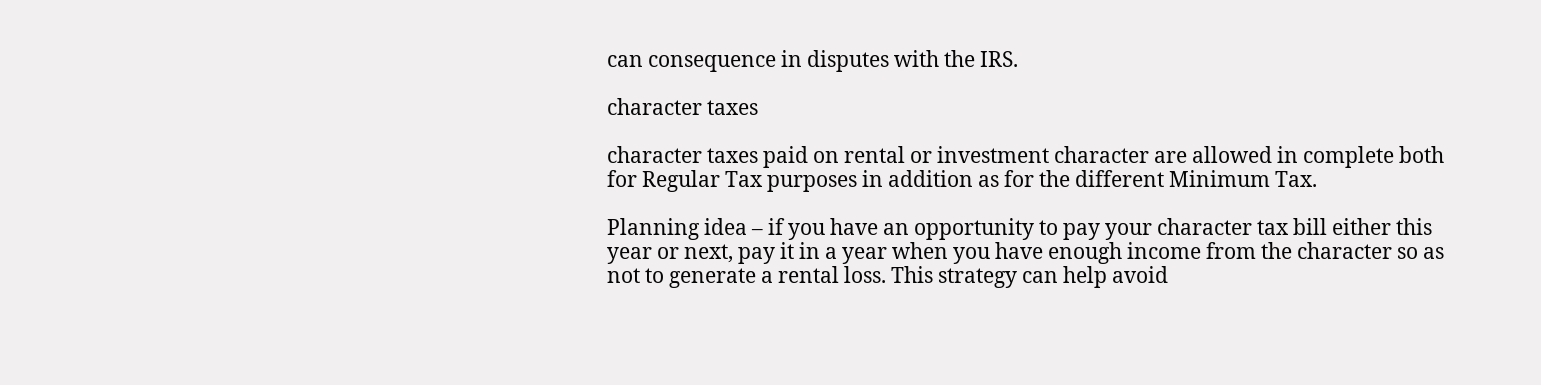can consequence in disputes with the IRS.

character taxes

character taxes paid on rental or investment character are allowed in complete both for Regular Tax purposes in addition as for the different Minimum Tax.

Planning idea – if you have an opportunity to pay your character tax bill either this year or next, pay it in a year when you have enough income from the character so as not to generate a rental loss. This strategy can help avoid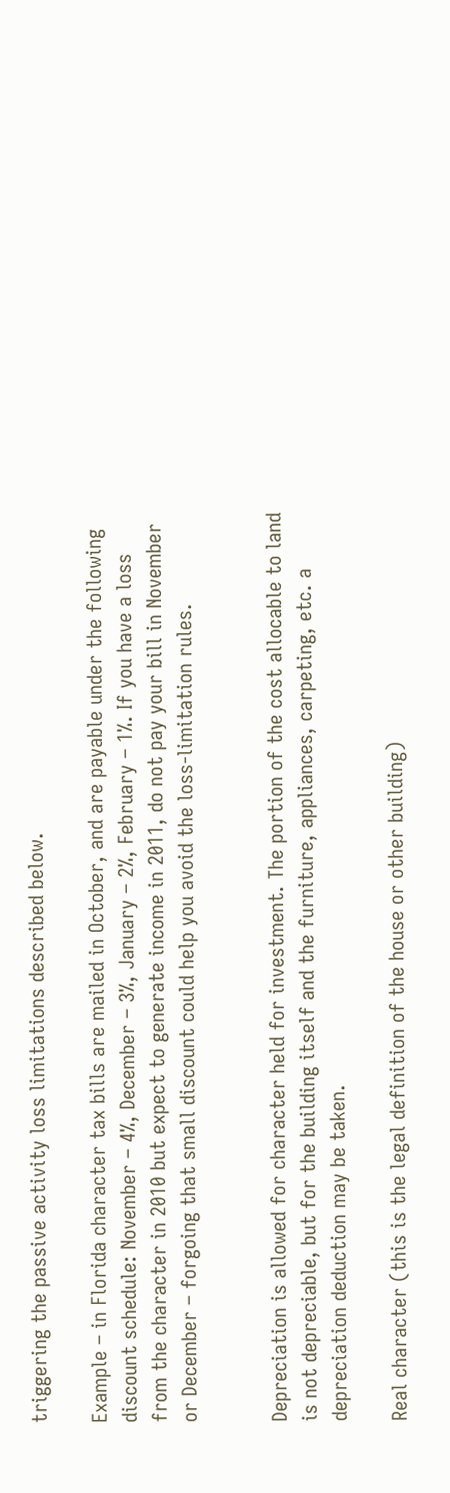triggering the passive activity loss limitations described below.

Example – in Florida character tax bills are mailed in October, and are payable under the following discount schedule: November – 4%, December – 3%, January – 2%, February – 1%. If you have a loss from the character in 2010 but expect to generate income in 2011, do not pay your bill in November or December – forgoing that small discount could help you avoid the loss-limitation rules.


Depreciation is allowed for character held for investment. The portion of the cost allocable to land is not depreciable, but for the building itself and the furniture, appliances, carpeting, etc. a depreciation deduction may be taken.

Real character (this is the legal definition of the house or other building)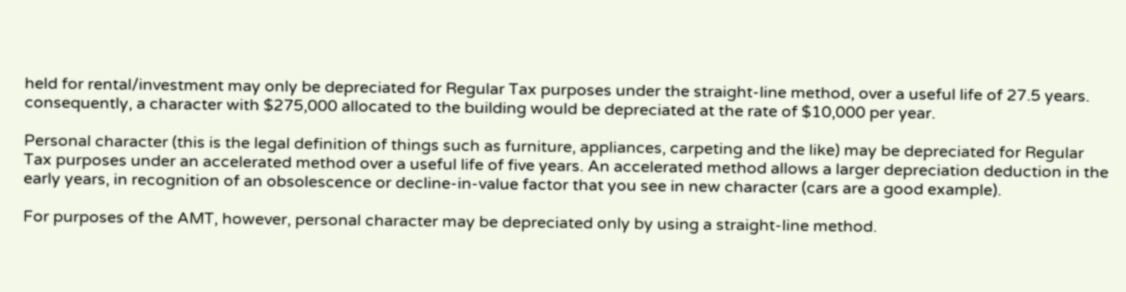held for rental/investment may only be depreciated for Regular Tax purposes under the straight-line method, over a useful life of 27.5 years. consequently, a character with $275,000 allocated to the building would be depreciated at the rate of $10,000 per year.

Personal character (this is the legal definition of things such as furniture, appliances, carpeting and the like) may be depreciated for Regular Tax purposes under an accelerated method over a useful life of five years. An accelerated method allows a larger depreciation deduction in the early years, in recognition of an obsolescence or decline-in-value factor that you see in new character (cars are a good example).

For purposes of the AMT, however, personal character may be depreciated only by using a straight-line method.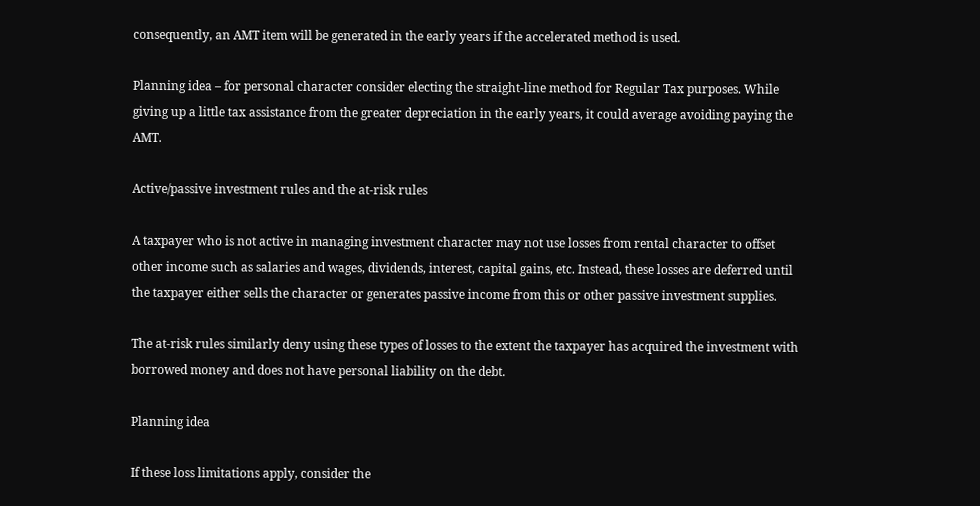consequently, an AMT item will be generated in the early years if the accelerated method is used.

Planning idea – for personal character consider electing the straight-line method for Regular Tax purposes. While giving up a little tax assistance from the greater depreciation in the early years, it could average avoiding paying the AMT.

Active/passive investment rules and the at-risk rules

A taxpayer who is not active in managing investment character may not use losses from rental character to offset other income such as salaries and wages, dividends, interest, capital gains, etc. Instead, these losses are deferred until the taxpayer either sells the character or generates passive income from this or other passive investment supplies.

The at-risk rules similarly deny using these types of losses to the extent the taxpayer has acquired the investment with borrowed money and does not have personal liability on the debt.

Planning idea

If these loss limitations apply, consider the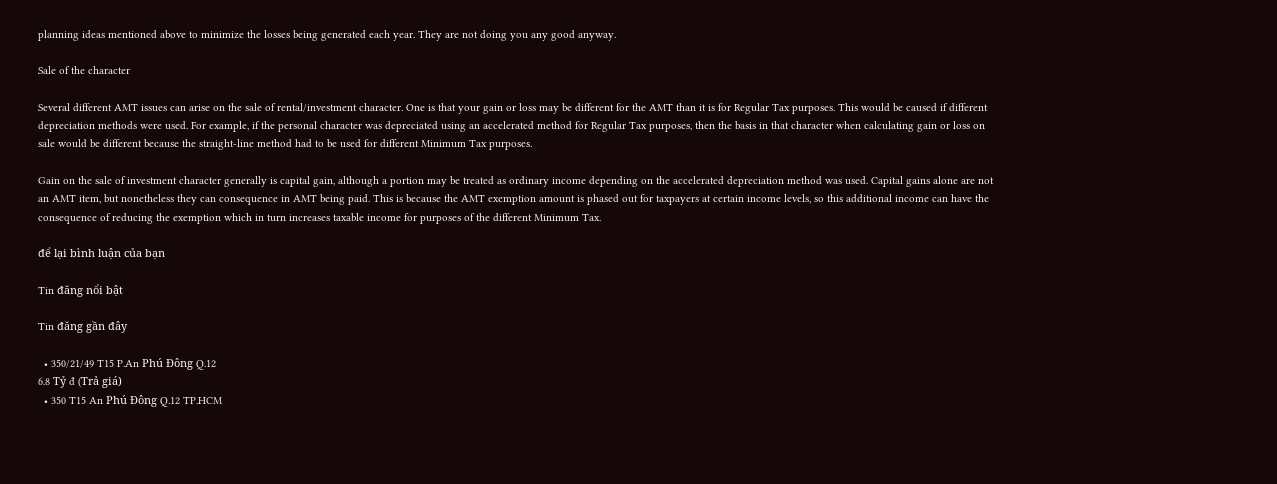planning ideas mentioned above to minimize the losses being generated each year. They are not doing you any good anyway.

Sale of the character

Several different AMT issues can arise on the sale of rental/investment character. One is that your gain or loss may be different for the AMT than it is for Regular Tax purposes. This would be caused if different depreciation methods were used. For example, if the personal character was depreciated using an accelerated method for Regular Tax purposes, then the basis in that character when calculating gain or loss on sale would be different because the straight-line method had to be used for different Minimum Tax purposes.

Gain on the sale of investment character generally is capital gain, although a portion may be treated as ordinary income depending on the accelerated depreciation method was used. Capital gains alone are not an AMT item, but nonetheless they can consequence in AMT being paid. This is because the AMT exemption amount is phased out for taxpayers at certain income levels, so this additional income can have the consequence of reducing the exemption which in turn increases taxable income for purposes of the different Minimum Tax.

để lại bình luận của bạn

Tin đăng nổi bật

Tin đăng gần đây

  • 350/21/49 T15 P.An Phú Đông Q.12
6.8 Tỷ đ (Trả giá)
  • 350 T15 An Phú Đông Q.12 TP.HCM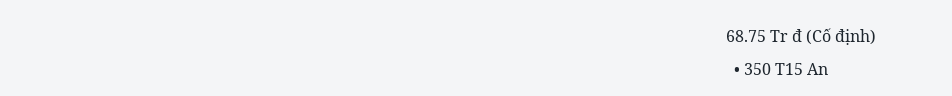68.75 Tr đ (Cố định)
  • 350 T15 An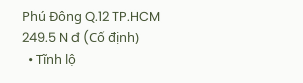Phú Đông Q.12 TP.HCM
249.5 N đ (Cố định)
  • Tĩnh lộ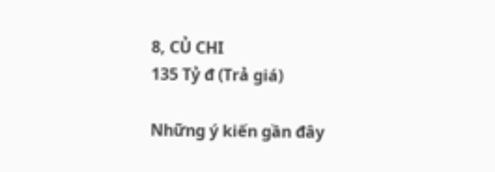8, CỦ CHI
135 Tỷ đ (Trả giá)

Những ý kiến gần đây